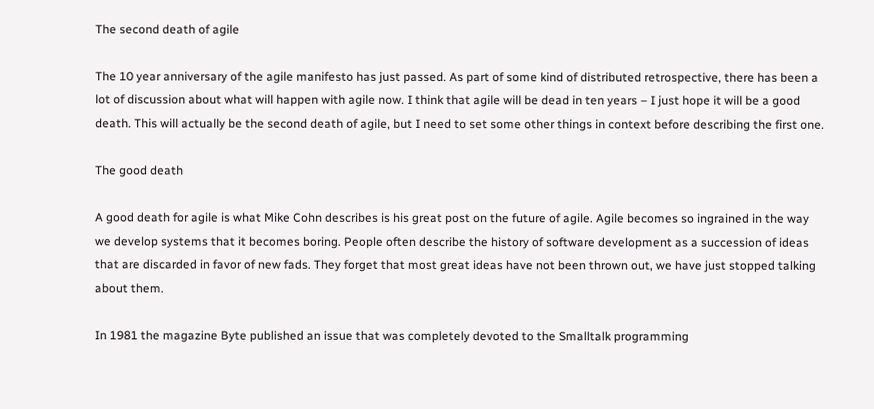The second death of agile

The 10 year anniversary of the agile manifesto has just passed. As part of some kind of distributed retrospective, there has been a lot of discussion about what will happen with agile now. I think that agile will be dead in ten years – I just hope it will be a good death. This will actually be the second death of agile, but I need to set some other things in context before describing the first one.

The good death

A good death for agile is what Mike Cohn describes is his great post on the future of agile. Agile becomes so ingrained in the way we develop systems that it becomes boring. People often describe the history of software development as a succession of ideas that are discarded in favor of new fads. They forget that most great ideas have not been thrown out, we have just stopped talking about them.

In 1981 the magazine Byte published an issue that was completely devoted to the Smalltalk programming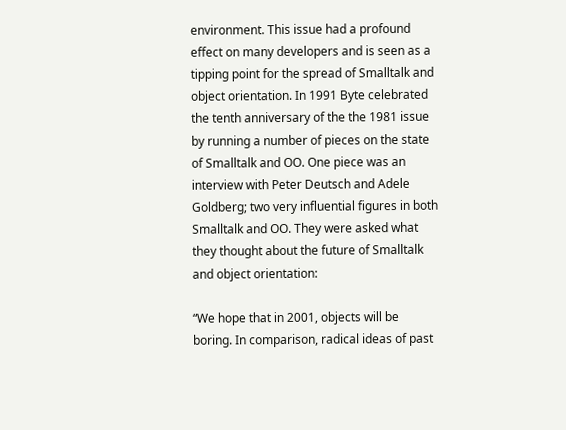environment. This issue had a profound effect on many developers and is seen as a tipping point for the spread of Smalltalk and object orientation. In 1991 Byte celebrated the tenth anniversary of the the 1981 issue by running a number of pieces on the state of Smalltalk and OO. One piece was an interview with Peter Deutsch and Adele Goldberg; two very influential figures in both Smalltalk and OO. They were asked what they thought about the future of Smalltalk and object orientation:

“We hope that in 2001, objects will be boring. In comparison, radical ideas of past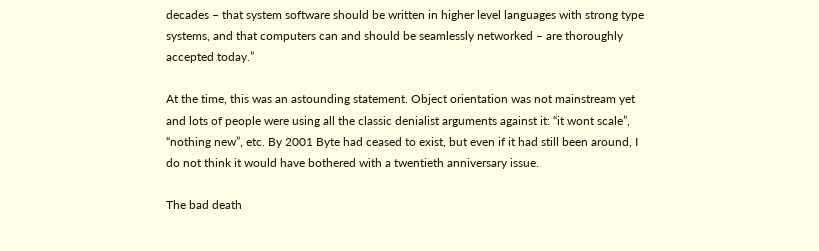decades – that system software should be written in higher level languages with strong type systems, and that computers can and should be seamlessly networked – are thoroughly accepted today.”

At the time, this was an astounding statement. Object orientation was not mainstream yet and lots of people were using all the classic denialist arguments against it: “it wont scale”, “nothing new”, etc. By 2001 Byte had ceased to exist, but even if it had still been around, I do not think it would have bothered with a twentieth anniversary issue.

The bad death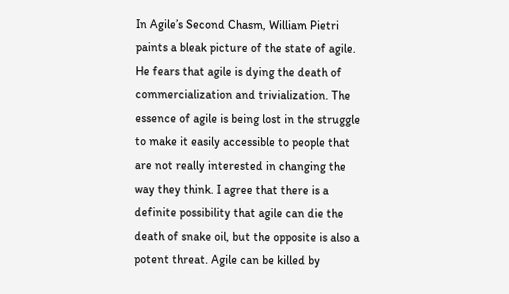In Agile’s Second Chasm, William Pietri paints a bleak picture of the state of agile. He fears that agile is dying the death of commercialization and trivialization. The essence of agile is being lost in the struggle to make it easily accessible to people that are not really interested in changing the way they think. I agree that there is a definite possibility that agile can die the death of snake oil, but the opposite is also a potent threat. Agile can be killed by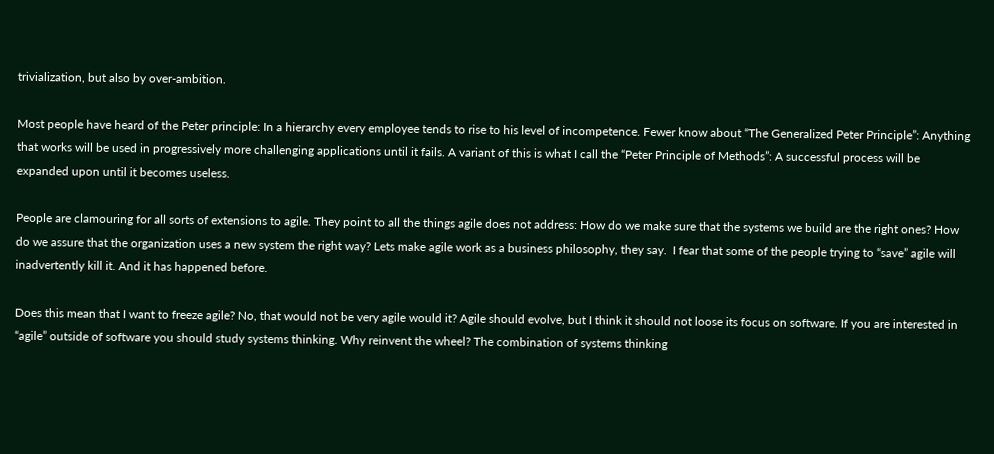trivialization, but also by over-ambition.

Most people have heard of the Peter principle: In a hierarchy every employee tends to rise to his level of incompetence. Fewer know about “The Generalized Peter Principle”: Anything that works will be used in progressively more challenging applications until it fails. A variant of this is what I call the “Peter Principle of Methods”: A successful process will be expanded upon until it becomes useless.

People are clamouring for all sorts of extensions to agile. They point to all the things agile does not address: How do we make sure that the systems we build are the right ones? How do we assure that the organization uses a new system the right way? Lets make agile work as a business philosophy, they say.  I fear that some of the people trying to “save” agile will inadvertently kill it. And it has happened before.

Does this mean that I want to freeze agile? No, that would not be very agile would it? Agile should evolve, but I think it should not loose its focus on software. If you are interested in “agile” outside of software you should study systems thinking. Why reinvent the wheel? The combination of systems thinking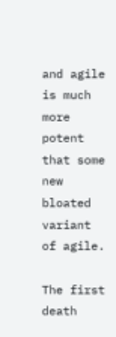and agile is much more potent that some new bloated variant of agile.

The first death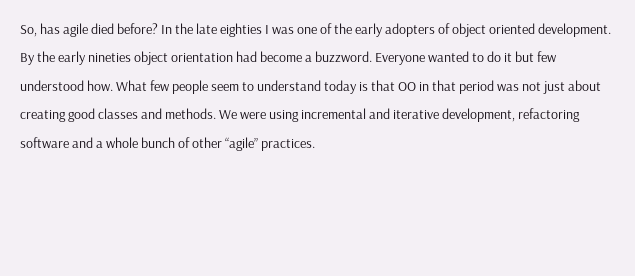So, has agile died before? In the late eighties I was one of the early adopters of object oriented development. By the early nineties object orientation had become a buzzword. Everyone wanted to do it but few understood how. What few people seem to understand today is that OO in that period was not just about creating good classes and methods. We were using incremental and iterative development, refactoring software and a whole bunch of other “agile” practices.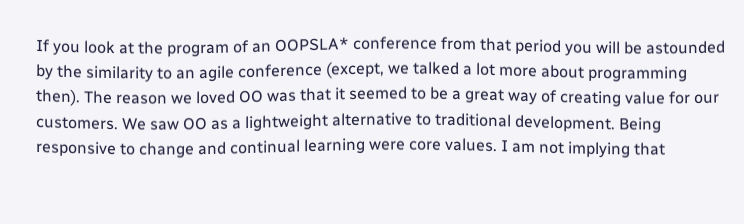If you look at the program of an OOPSLA* conference from that period you will be astounded by the similarity to an agile conference (except, we talked a lot more about programming then). The reason we loved OO was that it seemed to be a great way of creating value for our customers. We saw OO as a lightweight alternative to traditional development. Being responsive to change and continual learning were core values. I am not implying that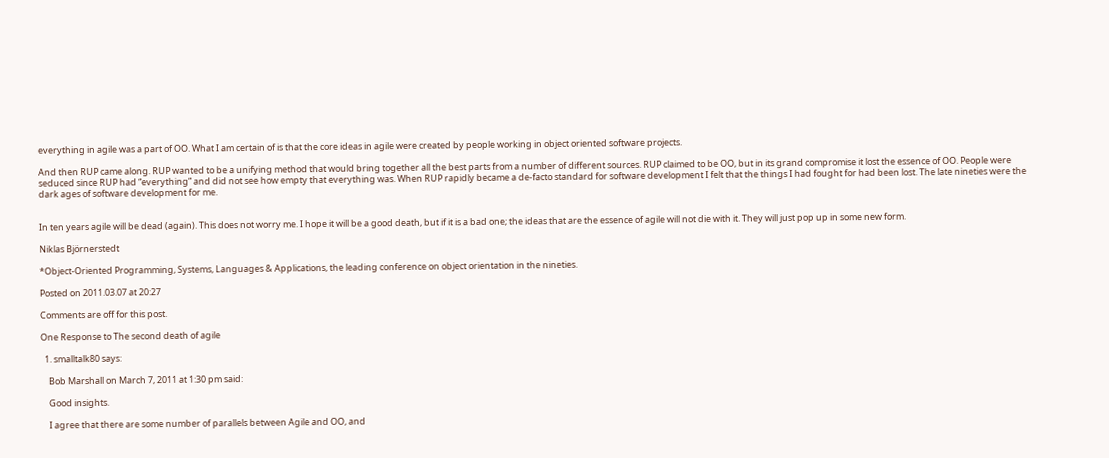everything in agile was a part of OO. What I am certain of is that the core ideas in agile were created by people working in object oriented software projects.

And then RUP came along. RUP wanted to be a unifying method that would bring together all the best parts from a number of different sources. RUP claimed to be OO, but in its grand compromise it lost the essence of OO. People were seduced since RUP had “everything” and did not see how empty that everything was. When RUP rapidly became a de-facto standard for software development I felt that the things I had fought for had been lost. The late nineties were the dark ages of software development for me.


In ten years agile will be dead (again). This does not worry me. I hope it will be a good death, but if it is a bad one; the ideas that are the essence of agile will not die with it. They will just pop up in some new form.

Niklas Björnerstedt

*Object-Oriented Programming, Systems, Languages & Applications, the leading conference on object orientation in the nineties.

Posted on 2011.03.07 at 20:27

Comments are off for this post.

One Response to The second death of agile

  1. smalltalk80 says:

    Bob Marshall on March 7, 2011 at 1:30 pm said:

    Good insights.

    I agree that there are some number of parallels between Agile and OO, and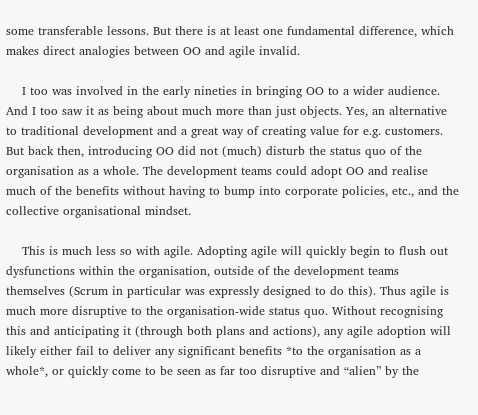some transferable lessons. But there is at least one fundamental difference, which makes direct analogies between OO and agile invalid.

    I too was involved in the early nineties in bringing OO to a wider audience. And I too saw it as being about much more than just objects. Yes, an alternative to traditional development and a great way of creating value for e.g. customers. But back then, introducing OO did not (much) disturb the status quo of the organisation as a whole. The development teams could adopt OO and realise much of the benefits without having to bump into corporate policies, etc., and the collective organisational mindset.

    This is much less so with agile. Adopting agile will quickly begin to flush out dysfunctions within the organisation, outside of the development teams themselves (Scrum in particular was expressly designed to do this). Thus agile is much more disruptive to the organisation-wide status quo. Without recognising this and anticipating it (through both plans and actions), any agile adoption will likely either fail to deliver any significant benefits *to the organisation as a whole*, or quickly come to be seen as far too disruptive and “alien” by the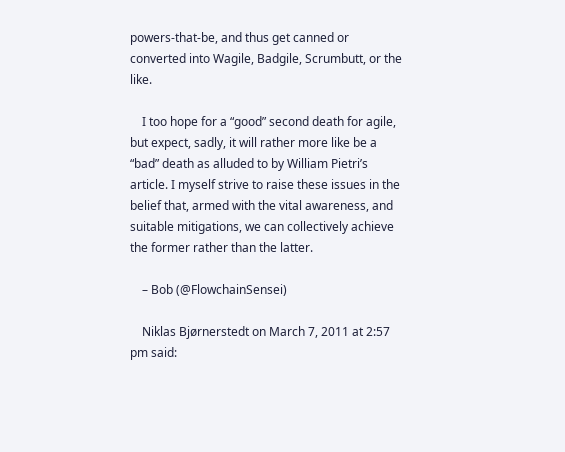powers-that-be, and thus get canned or converted into Wagile, Badgile, Scrumbutt, or the like.

    I too hope for a “good” second death for agile, but expect, sadly, it will rather more like be a “bad” death as alluded to by William Pietri’s article. I myself strive to raise these issues in the belief that, armed with the vital awareness, and suitable mitigations, we can collectively achieve the former rather than the latter.

    – Bob (@FlowchainSensei)

    Niklas Bjørnerstedt on March 7, 2011 at 2:57 pm said: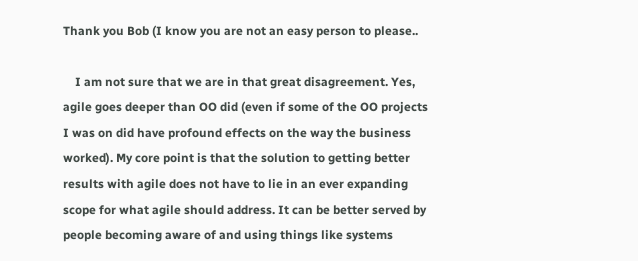Thank you Bob (I know you are not an easy person to please..

    I am not sure that we are in that great disagreement. Yes, agile goes deeper than OO did (even if some of the OO projects I was on did have profound effects on the way the business worked). My core point is that the solution to getting better results with agile does not have to lie in an ever expanding scope for what agile should address. It can be better served by people becoming aware of and using things like systems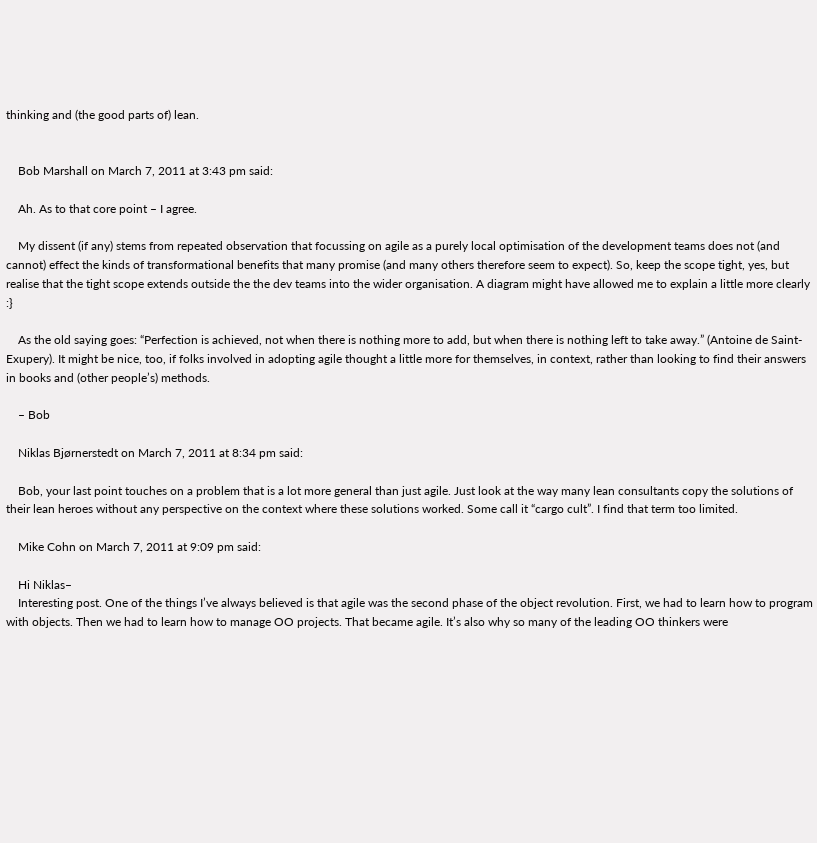thinking and (the good parts of) lean.


    Bob Marshall on March 7, 2011 at 3:43 pm said:

    Ah. As to that core point – I agree.

    My dissent (if any) stems from repeated observation that focussing on agile as a purely local optimisation of the development teams does not (and cannot) effect the kinds of transformational benefits that many promise (and many others therefore seem to expect). So, keep the scope tight, yes, but realise that the tight scope extends outside the the dev teams into the wider organisation. A diagram might have allowed me to explain a little more clearly :}

    As the old saying goes: “Perfection is achieved, not when there is nothing more to add, but when there is nothing left to take away.” (Antoine de Saint-Exupery). It might be nice, too, if folks involved in adopting agile thought a little more for themselves, in context, rather than looking to find their answers in books and (other people’s) methods.

    – Bob

    Niklas Bjørnerstedt on March 7, 2011 at 8:34 pm said:

    Bob, your last point touches on a problem that is a lot more general than just agile. Just look at the way many lean consultants copy the solutions of their lean heroes without any perspective on the context where these solutions worked. Some call it “cargo cult”. I find that term too limited.

    Mike Cohn on March 7, 2011 at 9:09 pm said:

    Hi Niklas–
    Interesting post. One of the things I’ve always believed is that agile was the second phase of the object revolution. First, we had to learn how to program with objects. Then we had to learn how to manage OO projects. That became agile. It’s also why so many of the leading OO thinkers were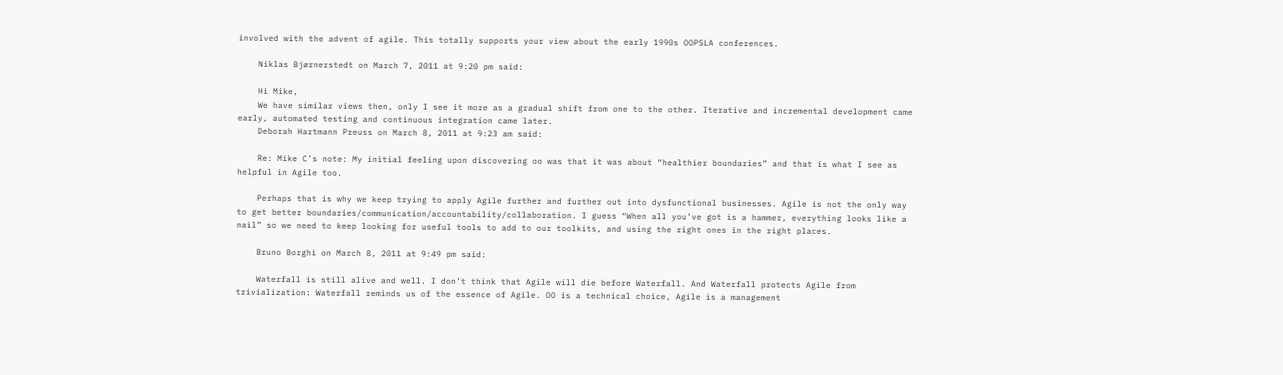involved with the advent of agile. This totally supports your view about the early 1990s OOPSLA conferences.

    Niklas Bjørnerstedt on March 7, 2011 at 9:20 pm said:

    Hi Mike,
    We have similar views then, only I see it more as a gradual shift from one to the other. Iterative and incremental development came early, automated testing and continuous integration came later.
    Deborah Hartmann Preuss on March 8, 2011 at 9:23 am said:

    Re: Mike C’s note: My initial feeling upon discovering oo was that it was about “healthier boundaries” and that is what I see as helpful in Agile too.

    Perhaps that is why we keep trying to apply Agile further and further out into dysfunctional businesses. Agile is not the only way to get better boundaries/communication/accountability/collaboration. I guess “When all you’ve got is a hammer, everything looks like a nail” so we need to keep looking for useful tools to add to our toolkits, and using the right ones in the right places.

    Bruno Borghi on March 8, 2011 at 9:49 pm said:

    Waterfall is still alive and well. I don’t think that Agile will die before Waterfall. And Waterfall protects Agile from trivialization: Waterfall reminds us of the essence of Agile. OO is a technical choice, Agile is a management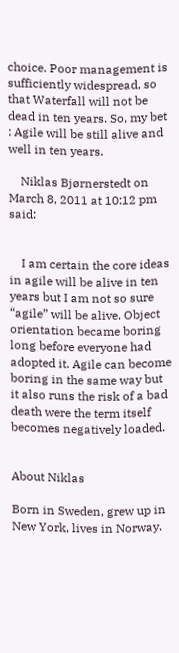choice. Poor management is sufficiently widespread, so that Waterfall will not be dead in ten years. So, my bet : Agile will be still alive and well in ten years.

    Niklas Bjørnerstedt on March 8, 2011 at 10:12 pm said:


    I am certain the core ideas in agile will be alive in ten years but I am not so sure “agile” will be alive. Object orientation became boring long before everyone had adopted it. Agile can become boring in the same way but it also runs the risk of a bad death were the term itself becomes negatively loaded.


About Niklas

Born in Sweden, grew up in New York, lives in Norway.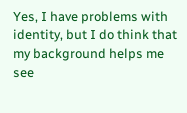Yes, I have problems with identity, but I do think that my background helps me see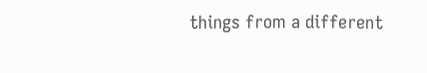things from a different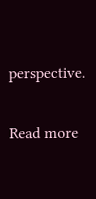perspective.

Read more